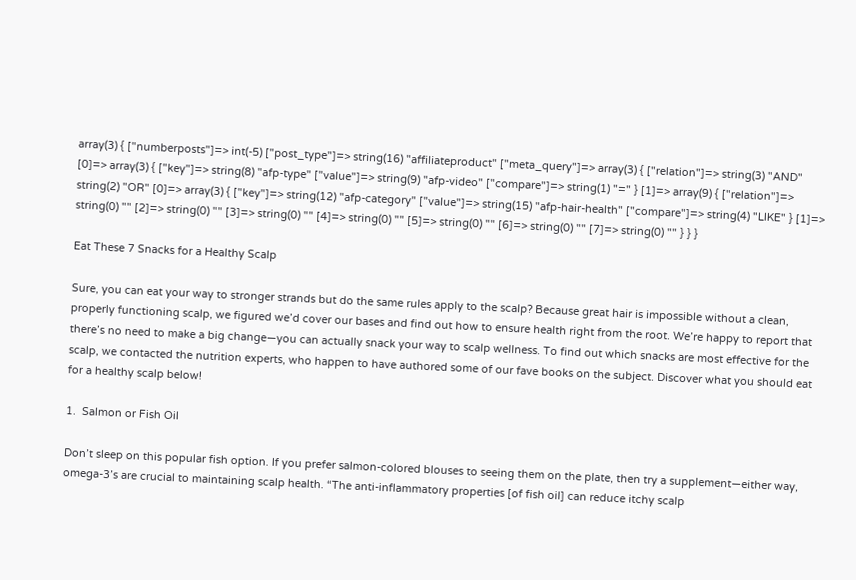array(3) { ["numberposts"]=> int(-5) ["post_type"]=> string(16) "affiliateproduct" ["meta_query"]=> array(3) { ["relation"]=> string(3) "AND" [0]=> array(3) { ["key"]=> string(8) "afp-type" ["value"]=> string(9) "afp-video" ["compare"]=> string(1) "=" } [1]=> array(9) { ["relation"]=> string(2) "OR" [0]=> array(3) { ["key"]=> string(12) "afp-category" ["value"]=> string(15) "afp-hair-health" ["compare"]=> string(4) "LIKE" } [1]=> string(0) "" [2]=> string(0) "" [3]=> string(0) "" [4]=> string(0) "" [5]=> string(0) "" [6]=> string(0) "" [7]=> string(0) "" } } }

Eat These 7 Snacks for a Healthy Scalp

Sure, you can eat your way to stronger strands but do the same rules apply to the scalp? Because great hair is impossible without a clean, properly functioning scalp, we figured we’d cover our bases and find out how to ensure health right from the root. We’re happy to report that there’s no need to make a big change—you can actually snack your way to scalp wellness. To find out which snacks are most effective for the scalp, we contacted the nutrition experts, who happen to have authored some of our fave books on the subject. Discover what you should eat for a healthy scalp below!

1.  Salmon or Fish Oil

Don’t sleep on this popular fish option. If you prefer salmon-colored blouses to seeing them on the plate, then try a supplement—either way, omega-3’s are crucial to maintaining scalp health. “The anti-inflammatory properties [of fish oil] can reduce itchy scalp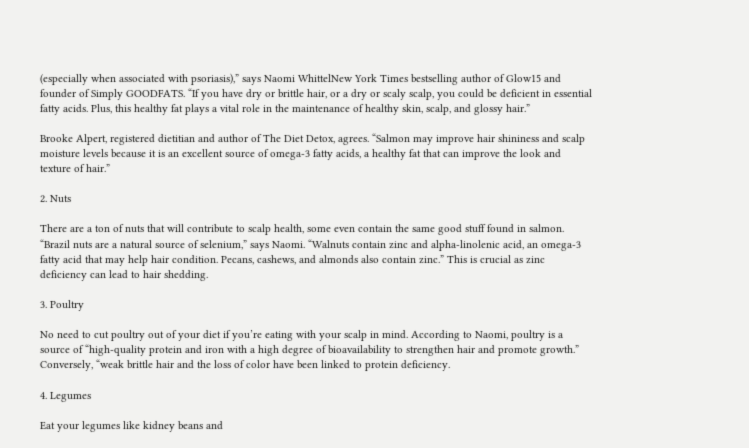(especially when associated with psoriasis),” says Naomi WhittelNew York Times bestselling author of Glow15 and founder of Simply GOODFATS. “If you have dry or brittle hair, or a dry or scaly scalp, you could be deficient in essential fatty acids. Plus, this healthy fat plays a vital role in the maintenance of healthy skin, scalp, and glossy hair.”

Brooke Alpert, registered dietitian and author of The Diet Detox, agrees. “Salmon may improve hair shininess and scalp moisture levels because it is an excellent source of omega-3 fatty acids, a healthy fat that can improve the look and texture of hair.”

2. Nuts

There are a ton of nuts that will contribute to scalp health, some even contain the same good stuff found in salmon. “Brazil nuts are a natural source of selenium,” says Naomi. “Walnuts contain zinc and alpha-linolenic acid, an omega-3 fatty acid that may help hair condition. Pecans, cashews, and almonds also contain zinc.” This is crucial as zinc deficiency can lead to hair shedding.

3. Poultry

No need to cut poultry out of your diet if you’re eating with your scalp in mind. According to Naomi, poultry is a source of “high-quality protein and iron with a high degree of bioavailability to strengthen hair and promote growth.” Conversely, “weak brittle hair and the loss of color have been linked to protein deficiency.

4. Legumes

Eat your legumes like kidney beans and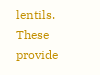lentils. These provide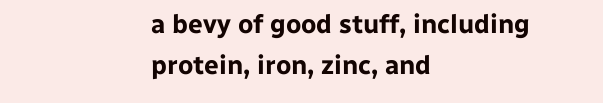a bevy of good stuff, including protein, iron, zinc, and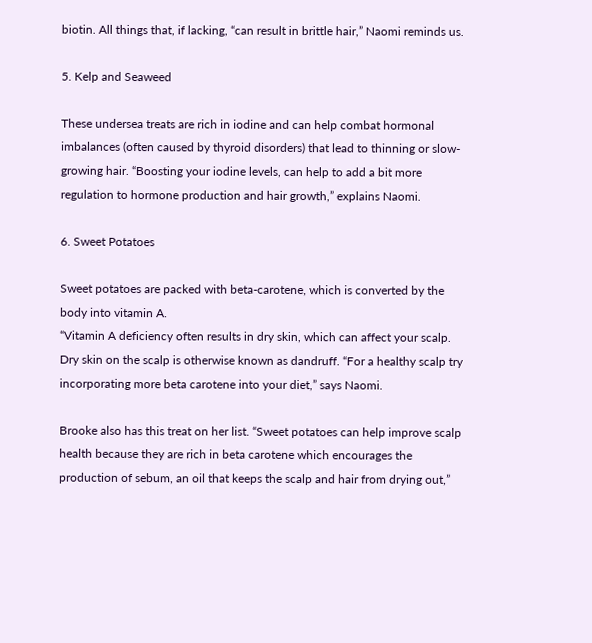biotin. All things that, if lacking, “can result in brittle hair,” Naomi reminds us.

5. Kelp and Seaweed

These undersea treats are rich in iodine and can help combat hormonal imbalances (often caused by thyroid disorders) that lead to thinning or slow-growing hair. “Boosting your iodine levels, can help to add a bit more regulation to hormone production and hair growth,” explains Naomi.

6. Sweet Potatoes

Sweet potatoes are packed with beta-carotene, which is converted by the body into vitamin A.
“Vitamin A deficiency often results in dry skin, which can affect your scalp. Dry skin on the scalp is otherwise known as dandruff. “For a healthy scalp try incorporating more beta carotene into your diet,” says Naomi.

Brooke also has this treat on her list. “Sweet potatoes can help improve scalp health because they are rich in beta carotene which encourages the production of sebum, an oil that keeps the scalp and hair from drying out,”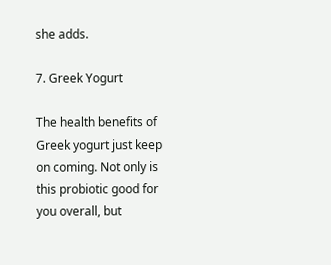she adds.

7. Greek Yogurt

The health benefits of Greek yogurt just keep on coming. Not only is this probiotic good for you overall, but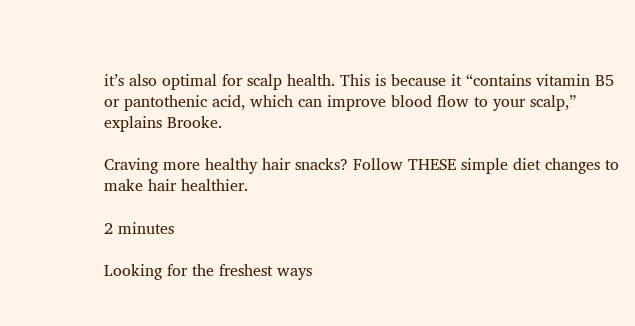it’s also optimal for scalp health. This is because it “contains vitamin B5 or pantothenic acid, which can improve blood flow to your scalp,” explains Brooke.

Craving more healthy hair snacks? Follow THESE simple diet changes to make hair healthier.

2 minutes

Looking for the freshest ways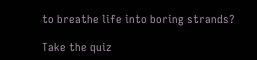to breathe life into boring strands?

Take the quiz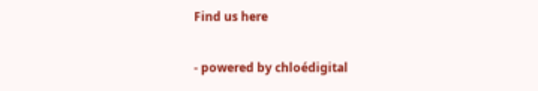Find us here

- powered by chloédigital